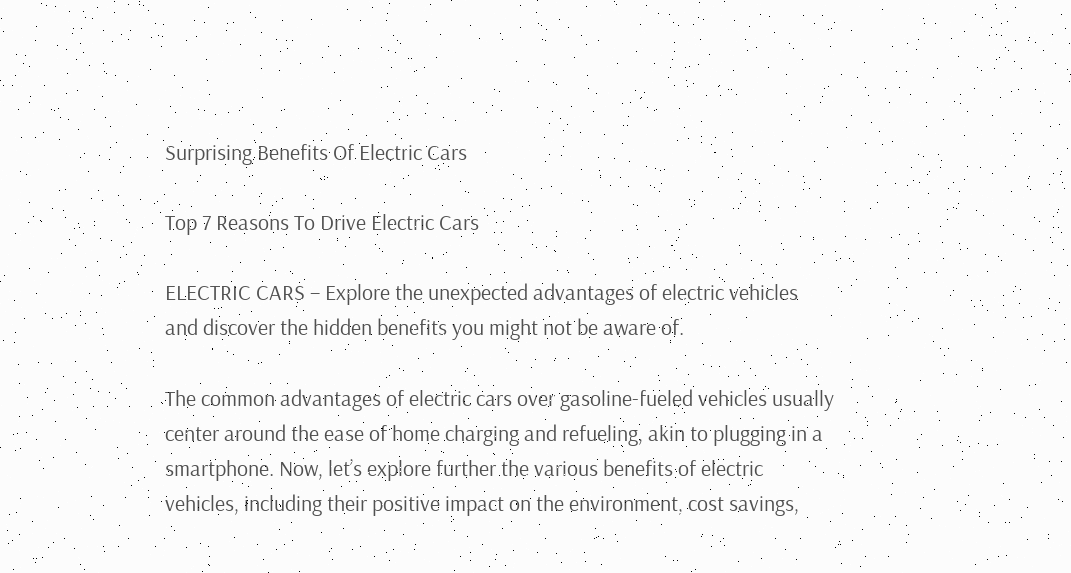Surprising Benefits Of Electric Cars

Top 7 Reasons To Drive Electric Cars

ELECTRIC CARS – Explore the unexpected advantages of electric vehicles and discover the hidden benefits you might not be aware of.

The common advantages of electric cars over gasoline-fueled vehicles usually center around the ease of home charging and refueling, akin to plugging in a smartphone. Now, let’s explore further the various benefits of electric vehicles, including their positive impact on the environment, cost savings,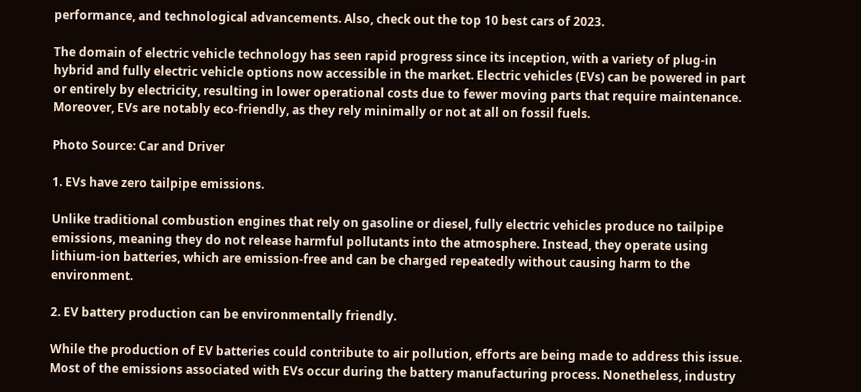performance, and technological advancements. Also, check out the top 10 best cars of 2023.

The domain of electric vehicle technology has seen rapid progress since its inception, with a variety of plug-in hybrid and fully electric vehicle options now accessible in the market. Electric vehicles (EVs) can be powered in part or entirely by electricity, resulting in lower operational costs due to fewer moving parts that require maintenance. Moreover, EVs are notably eco-friendly, as they rely minimally or not at all on fossil fuels.

Photo Source: Car and Driver

1. EVs have zero tailpipe emissions.

Unlike traditional combustion engines that rely on gasoline or diesel, fully electric vehicles produce no tailpipe emissions, meaning they do not release harmful pollutants into the atmosphere. Instead, they operate using lithium-ion batteries, which are emission-free and can be charged repeatedly without causing harm to the environment.

2. EV battery production can be environmentally friendly.

While the production of EV batteries could contribute to air pollution, efforts are being made to address this issue. Most of the emissions associated with EVs occur during the battery manufacturing process. Nonetheless, industry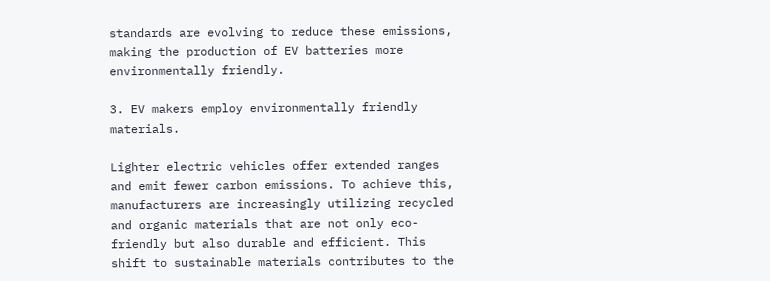standards are evolving to reduce these emissions, making the production of EV batteries more environmentally friendly.

3. EV makers employ environmentally friendly materials.

Lighter electric vehicles offer extended ranges and emit fewer carbon emissions. To achieve this, manufacturers are increasingly utilizing recycled and organic materials that are not only eco-friendly but also durable and efficient. This shift to sustainable materials contributes to the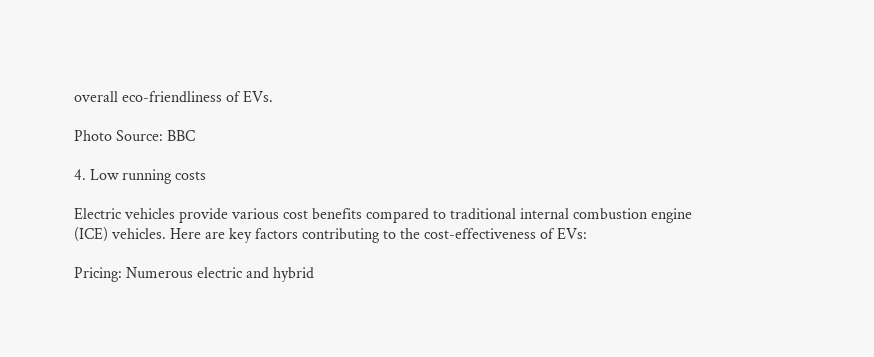overall eco-friendliness of EVs.

Photo Source: BBC

4. Low running costs

Electric vehicles provide various cost benefits compared to traditional internal combustion engine (ICE) vehicles. Here are key factors contributing to the cost-effectiveness of EVs:

Pricing: Numerous electric and hybrid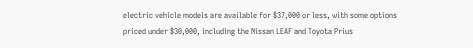electric vehicle models are available for $37,000 or less, with some options priced under $30,000, including the Nissan LEAF and Toyota Prius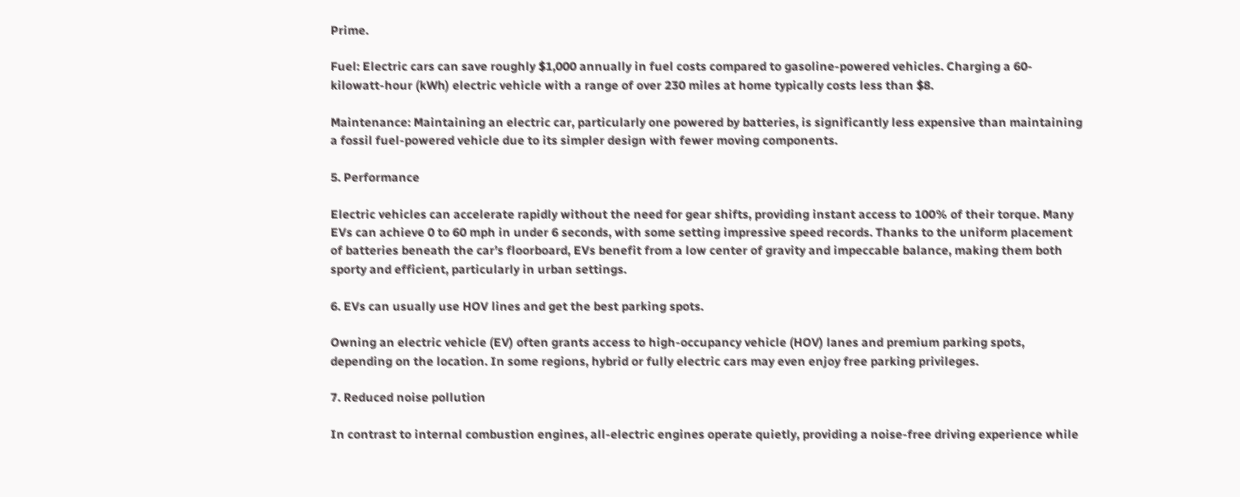Prime.

Fuel: Electric cars can save roughly $1,000 annually in fuel costs compared to gasoline-powered vehicles. Charging a 60-kilowatt-hour (kWh) electric vehicle with a range of over 230 miles at home typically costs less than $8.

Maintenance: Maintaining an electric car, particularly one powered by batteries, is significantly less expensive than maintaining a fossil fuel-powered vehicle due to its simpler design with fewer moving components.

5. Performance

Electric vehicles can accelerate rapidly without the need for gear shifts, providing instant access to 100% of their torque. Many EVs can achieve 0 to 60 mph in under 6 seconds, with some setting impressive speed records. Thanks to the uniform placement of batteries beneath the car’s floorboard, EVs benefit from a low center of gravity and impeccable balance, making them both sporty and efficient, particularly in urban settings.

6. EVs can usually use HOV lines and get the best parking spots.

Owning an electric vehicle (EV) often grants access to high-occupancy vehicle (HOV) lanes and premium parking spots, depending on the location. In some regions, hybrid or fully electric cars may even enjoy free parking privileges.

7. Reduced noise pollution

In contrast to internal combustion engines, all-electric engines operate quietly, providing a noise-free driving experience while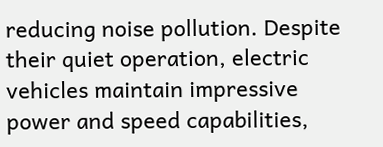reducing noise pollution. Despite their quiet operation, electric vehicles maintain impressive power and speed capabilities,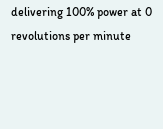delivering 100% power at 0 revolutions per minute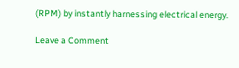(RPM) by instantly harnessing electrical energy.

Leave a Comment